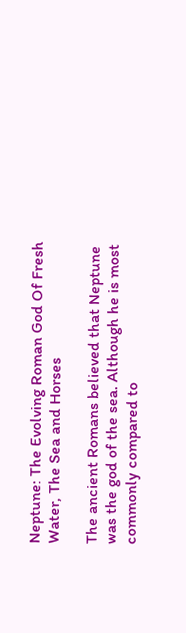Neptune: The Evolving Roman God Of Fresh Water, The Sea and Horses

The ancient Romans believed that Neptune was the god of the sea. Although he is most commonly compared to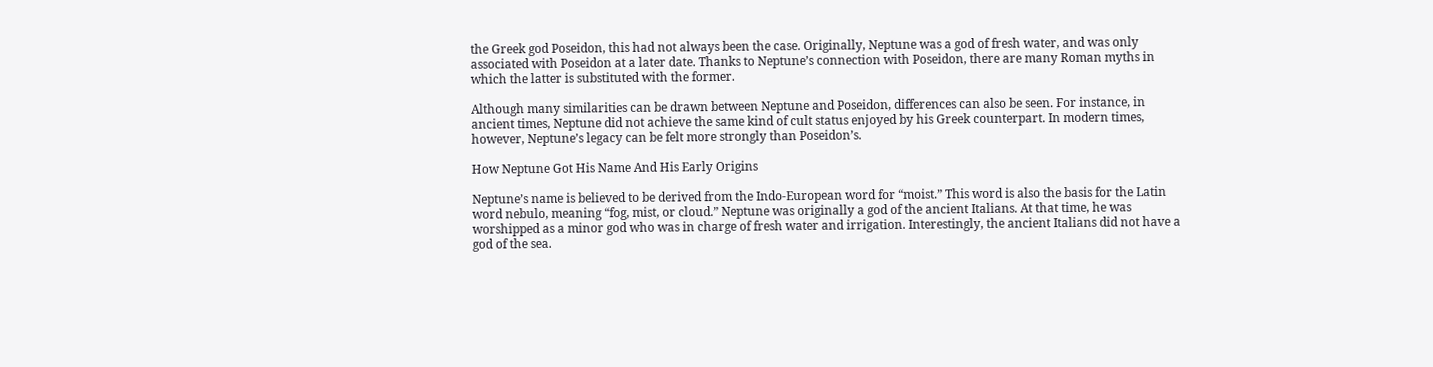the Greek god Poseidon, this had not always been the case. Originally, Neptune was a god of fresh water, and was only associated with Poseidon at a later date. Thanks to Neptune’s connection with Poseidon, there are many Roman myths in which the latter is substituted with the former.

Although many similarities can be drawn between Neptune and Poseidon, differences can also be seen. For instance, in ancient times, Neptune did not achieve the same kind of cult status enjoyed by his Greek counterpart. In modern times, however, Neptune’s legacy can be felt more strongly than Poseidon’s.

How Neptune Got His Name And His Early Origins

Neptune’s name is believed to be derived from the Indo-European word for “moist.” This word is also the basis for the Latin word nebulo, meaning “fog, mist, or cloud.” Neptune was originally a god of the ancient Italians. At that time, he was worshipped as a minor god who was in charge of fresh water and irrigation. Interestingly, the ancient Italians did not have a god of the sea.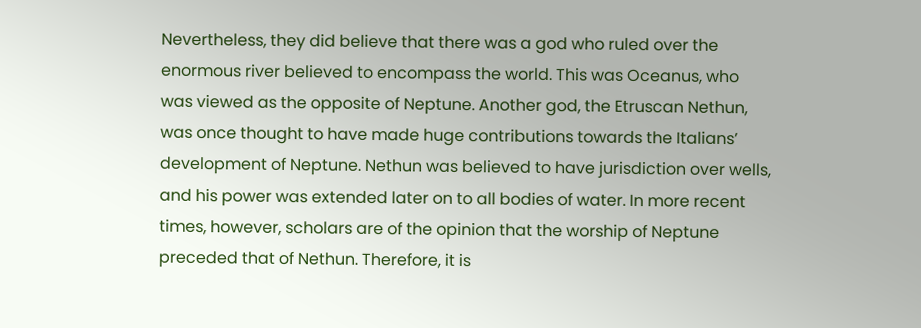Nevertheless, they did believe that there was a god who ruled over the enormous river believed to encompass the world. This was Oceanus, who was viewed as the opposite of Neptune. Another god, the Etruscan Nethun, was once thought to have made huge contributions towards the Italians’ development of Neptune. Nethun was believed to have jurisdiction over wells, and his power was extended later on to all bodies of water. In more recent times, however, scholars are of the opinion that the worship of Neptune preceded that of Nethun. Therefore, it is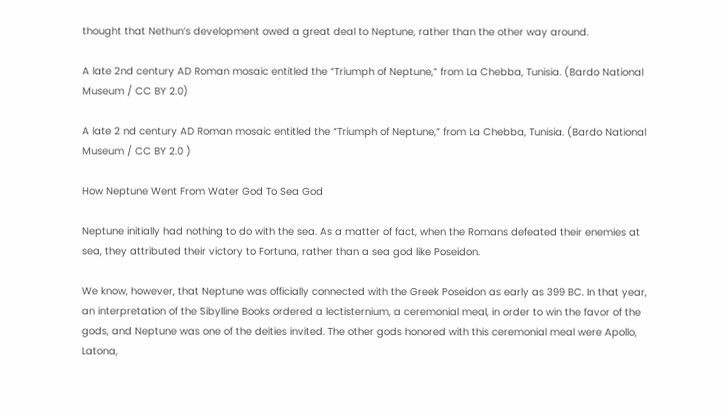thought that Nethun’s development owed a great deal to Neptune, rather than the other way around.

A late 2nd century AD Roman mosaic entitled the “Triumph of Neptune,” from La Chebba, Tunisia. (Bardo National Museum / CC BY 2.0)

A late 2 nd century AD Roman mosaic entitled the “Triumph of Neptune,” from La Chebba, Tunisia. (Bardo National Museum / CC BY 2.0 )

How Neptune Went From Water God To Sea God

Neptune initially had nothing to do with the sea. As a matter of fact, when the Romans defeated their enemies at sea, they attributed their victory to Fortuna, rather than a sea god like Poseidon.

We know, however, that Neptune was officially connected with the Greek Poseidon as early as 399 BC. In that year, an interpretation of the Sibylline Books ordered a lectisternium, a ceremonial meal, in order to win the favor of the gods, and Neptune was one of the deities invited. The other gods honored with this ceremonial meal were Apollo, Latona,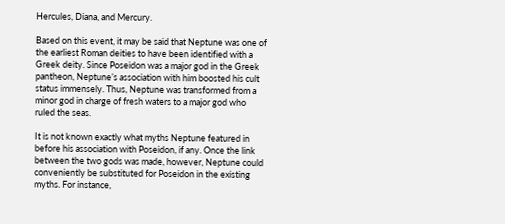Hercules, Diana, and Mercury.

Based on this event, it may be said that Neptune was one of the earliest Roman deities to have been identified with a Greek deity. Since Poseidon was a major god in the Greek pantheon, Neptune’s association with him boosted his cult status immensely. Thus, Neptune was transformed from a minor god in charge of fresh waters to a major god who ruled the seas.

It is not known exactly what myths Neptune featured in before his association with Poseidon, if any. Once the link between the two gods was made, however, Neptune could conveniently be substituted for Poseidon in the existing myths. For instance,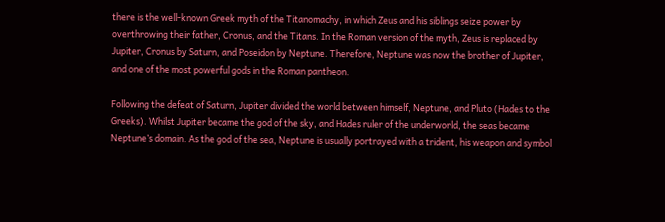there is the well-known Greek myth of the Titanomachy, in which Zeus and his siblings seize power by overthrowing their father, Cronus, and the Titans. In the Roman version of the myth, Zeus is replaced by Jupiter, Cronus by Saturn, and Poseidon by Neptune. Therefore, Neptune was now the brother of Jupiter, and one of the most powerful gods in the Roman pantheon.

Following the defeat of Saturn, Jupiter divided the world between himself, Neptune, and Pluto (Hades to the Greeks). Whilst Jupiter became the god of the sky, and Hades ruler of the underworld, the seas became Neptune’s domain. As the god of the sea, Neptune is usually portrayed with a trident, his weapon and symbol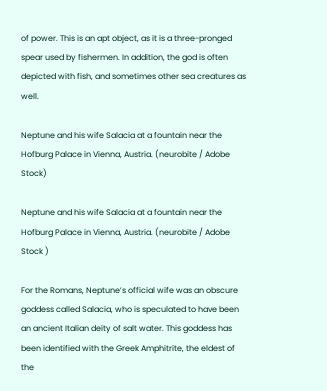of power. This is an apt object, as it is a three-pronged spear used by fishermen. In addition, the god is often depicted with fish, and sometimes other sea creatures as well.

Neptune and his wife Salacia at a fountain near the Hofburg Palace in Vienna, Austria. (neurobite / Adobe Stock)

Neptune and his wife Salacia at a fountain near the Hofburg Palace in Vienna, Austria. (neurobite / Adobe Stock )

For the Romans, Neptune’s official wife was an obscure goddess called Salacia, who is speculated to have been an ancient Italian deity of salt water. This goddess has been identified with the Greek Amphitrite, the eldest of the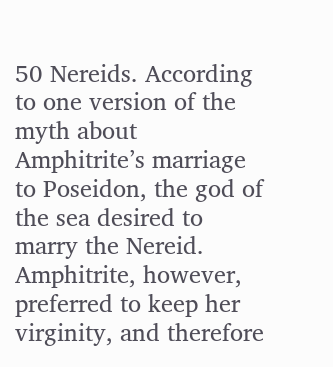50 Nereids. According to one version of the myth about Amphitrite’s marriage to Poseidon, the god of the sea desired to marry the Nereid. Amphitrite, however, preferred to keep her virginity, and therefore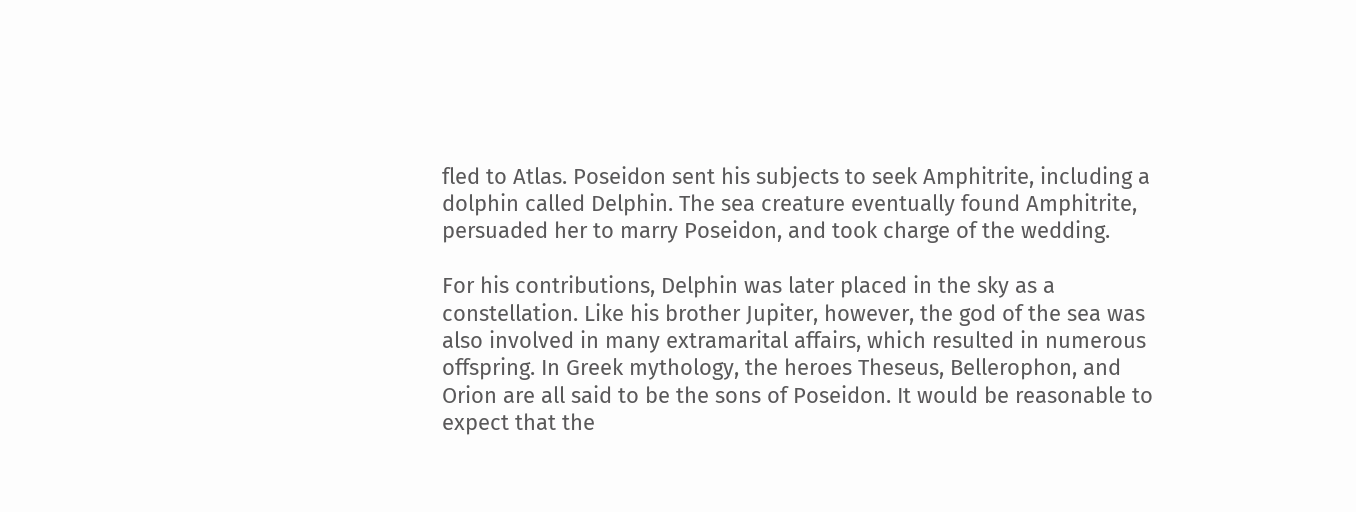fled to Atlas. Poseidon sent his subjects to seek Amphitrite, including a dolphin called Delphin. The sea creature eventually found Amphitrite, persuaded her to marry Poseidon, and took charge of the wedding.

For his contributions, Delphin was later placed in the sky as a constellation. Like his brother Jupiter, however, the god of the sea was also involved in many extramarital affairs, which resulted in numerous offspring. In Greek mythology, the heroes Theseus, Bellerophon, and Orion are all said to be the sons of Poseidon. It would be reasonable to expect that the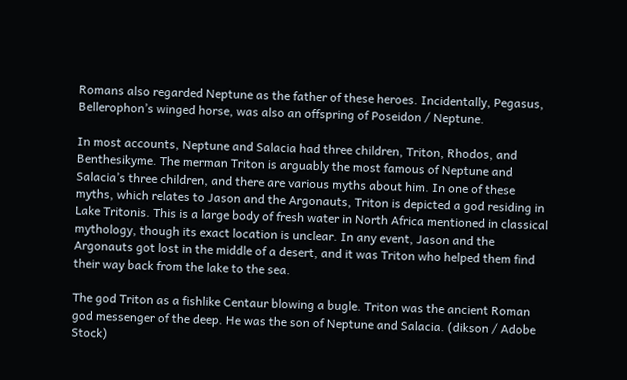Romans also regarded Neptune as the father of these heroes. Incidentally, Pegasus, Bellerophon’s winged horse, was also an offspring of Poseidon / Neptune.

In most accounts, Neptune and Salacia had three children, Triton, Rhodos, and Benthesikyme. The merman Triton is arguably the most famous of Neptune and Salacia’s three children, and there are various myths about him. In one of these myths, which relates to Jason and the Argonauts, Triton is depicted a god residing in Lake Tritonis. This is a large body of fresh water in North Africa mentioned in classical mythology, though its exact location is unclear. In any event, Jason and the Argonauts got lost in the middle of a desert, and it was Triton who helped them find their way back from the lake to the sea.

The god Triton as a fishlike Centaur blowing a bugle. Triton was the ancient Roman god messenger of the deep. He was the son of Neptune and Salacia. (dikson / Adobe Stock)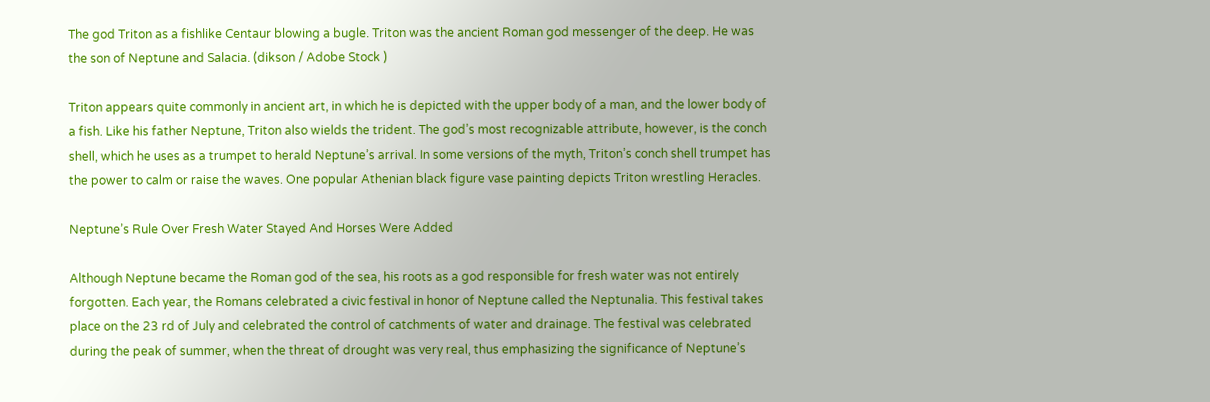The god Triton as a fishlike Centaur blowing a bugle. Triton was the ancient Roman god messenger of the deep. He was the son of Neptune and Salacia. (dikson / Adobe Stock )

Triton appears quite commonly in ancient art, in which he is depicted with the upper body of a man, and the lower body of a fish. Like his father Neptune, Triton also wields the trident. The god’s most recognizable attribute, however, is the conch shell, which he uses as a trumpet to herald Neptune’s arrival. In some versions of the myth, Triton’s conch shell trumpet has the power to calm or raise the waves. One popular Athenian black figure vase painting depicts Triton wrestling Heracles.

Neptune’s Rule Over Fresh Water Stayed And Horses Were Added

Although Neptune became the Roman god of the sea, his roots as a god responsible for fresh water was not entirely forgotten. Each year, the Romans celebrated a civic festival in honor of Neptune called the Neptunalia. This festival takes place on the 23 rd of July and celebrated the control of catchments of water and drainage. The festival was celebrated during the peak of summer, when the threat of drought was very real, thus emphasizing the significance of Neptune’s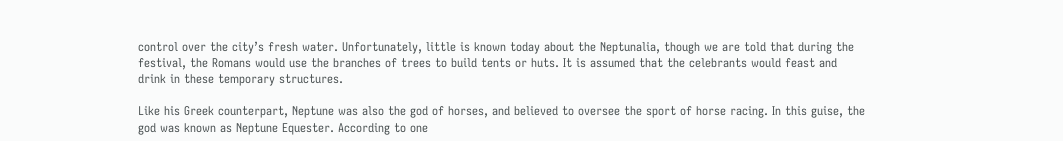control over the city’s fresh water. Unfortunately, little is known today about the Neptunalia, though we are told that during the festival, the Romans would use the branches of trees to build tents or huts. It is assumed that the celebrants would feast and drink in these temporary structures.

Like his Greek counterpart, Neptune was also the god of horses, and believed to oversee the sport of horse racing. In this guise, the god was known as Neptune Equester. According to one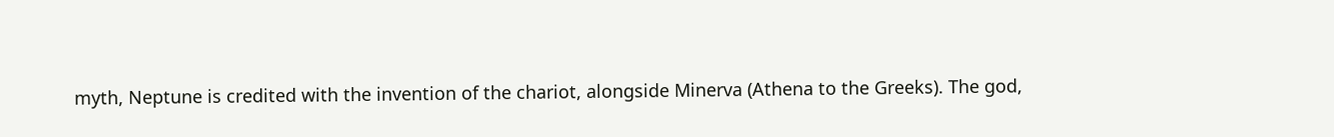myth, Neptune is credited with the invention of the chariot, alongside Minerva (Athena to the Greeks). The god,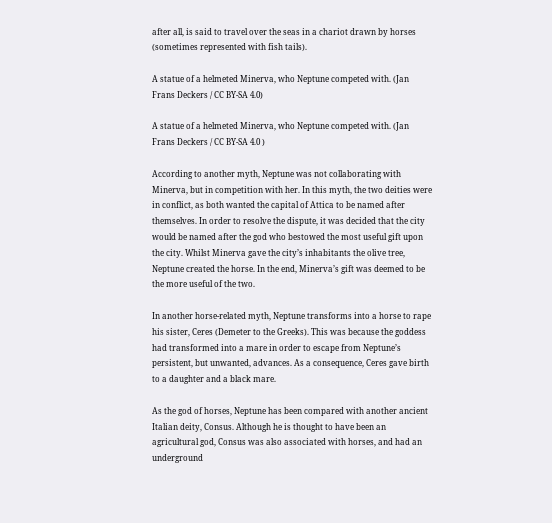after all, is said to travel over the seas in a chariot drawn by horses (sometimes represented with fish tails).

A statue of a helmeted Minerva, who Neptune competed with. (Jan Frans Deckers / CC BY-SA 4.0)

A statue of a helmeted Minerva, who Neptune competed with. (Jan Frans Deckers / CC BY-SA 4.0 )

According to another myth, Neptune was not collaborating with Minerva, but in competition with her. In this myth, the two deities were in conflict, as both wanted the capital of Attica to be named after themselves. In order to resolve the dispute, it was decided that the city would be named after the god who bestowed the most useful gift upon the city. Whilst Minerva gave the city’s inhabitants the olive tree, Neptune created the horse. In the end, Minerva’s gift was deemed to be the more useful of the two.

In another horse-related myth, Neptune transforms into a horse to rape his sister, Ceres (Demeter to the Greeks). This was because the goddess had transformed into a mare in order to escape from Neptune’s persistent, but unwanted, advances. As a consequence, Ceres gave birth to a daughter and a black mare.

As the god of horses, Neptune has been compared with another ancient Italian deity, Consus. Although he is thought to have been an agricultural god, Consus was also associated with horses, and had an underground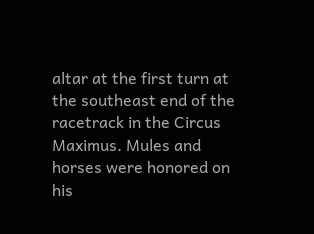altar at the first turn at the southeast end of the racetrack in the Circus Maximus. Mules and horses were honored on his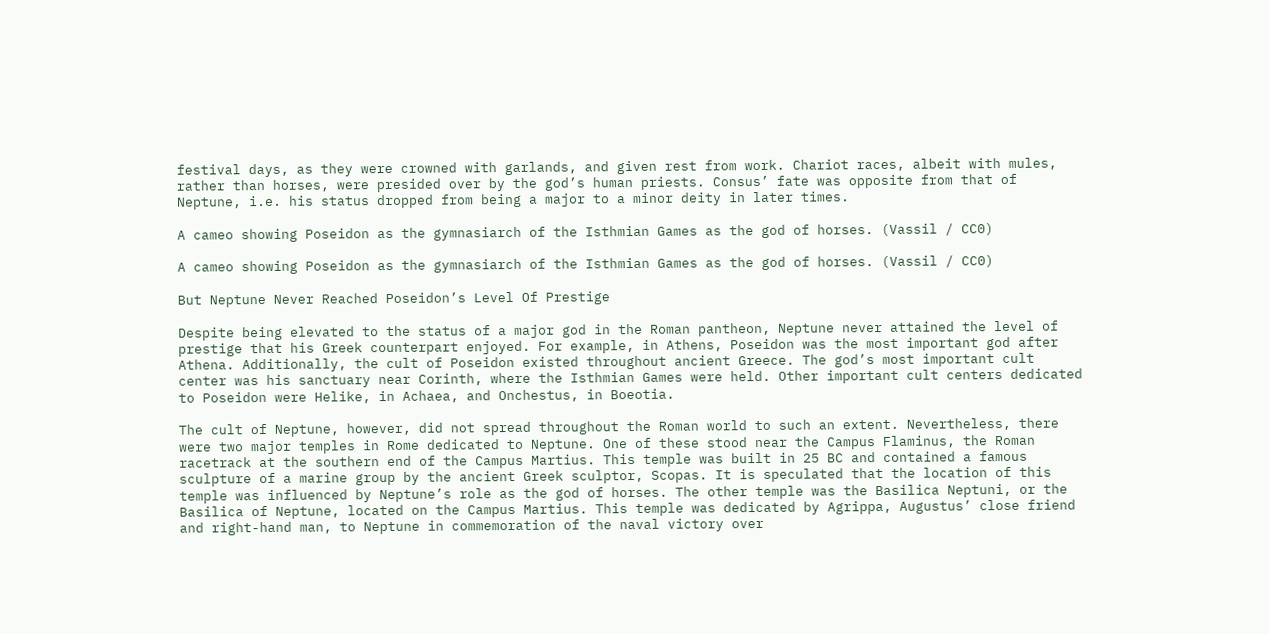festival days, as they were crowned with garlands, and given rest from work. Chariot races, albeit with mules, rather than horses, were presided over by the god’s human priests. Consus’ fate was opposite from that of Neptune, i.e. his status dropped from being a major to a minor deity in later times.

A cameo showing Poseidon as the gymnasiarch of the Isthmian Games as the god of horses. (Vassil / CC0)

A cameo showing Poseidon as the gymnasiarch of the Isthmian Games as the god of horses. (Vassil / CC0)

But Neptune Never Reached Poseidon’s Level Of Prestige

Despite being elevated to the status of a major god in the Roman pantheon, Neptune never attained the level of prestige that his Greek counterpart enjoyed. For example, in Athens, Poseidon was the most important god after Athena. Additionally, the cult of Poseidon existed throughout ancient Greece. The god’s most important cult center was his sanctuary near Corinth, where the Isthmian Games were held. Other important cult centers dedicated to Poseidon were Helike, in Achaea, and Onchestus, in Boeotia.

The cult of Neptune, however, did not spread throughout the Roman world to such an extent. Nevertheless, there were two major temples in Rome dedicated to Neptune. One of these stood near the Campus Flaminus, the Roman racetrack at the southern end of the Campus Martius. This temple was built in 25 BC and contained a famous sculpture of a marine group by the ancient Greek sculptor, Scopas. It is speculated that the location of this temple was influenced by Neptune’s role as the god of horses. The other temple was the Basilica Neptuni, or the Basilica of Neptune, located on the Campus Martius. This temple was dedicated by Agrippa, Augustus’ close friend and right-hand man, to Neptune in commemoration of the naval victory over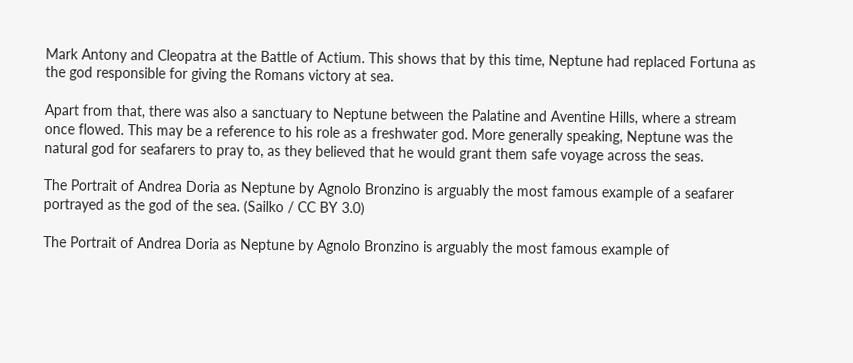Mark Antony and Cleopatra at the Battle of Actium. This shows that by this time, Neptune had replaced Fortuna as the god responsible for giving the Romans victory at sea.

Apart from that, there was also a sanctuary to Neptune between the Palatine and Aventine Hills, where a stream once flowed. This may be a reference to his role as a freshwater god. More generally speaking, Neptune was the natural god for seafarers to pray to, as they believed that he would grant them safe voyage across the seas.

The Portrait of Andrea Doria as Neptune by Agnolo Bronzino is arguably the most famous example of a seafarer portrayed as the god of the sea. (Sailko / CC BY 3.0)

The Portrait of Andrea Doria as Neptune by Agnolo Bronzino is arguably the most famous example of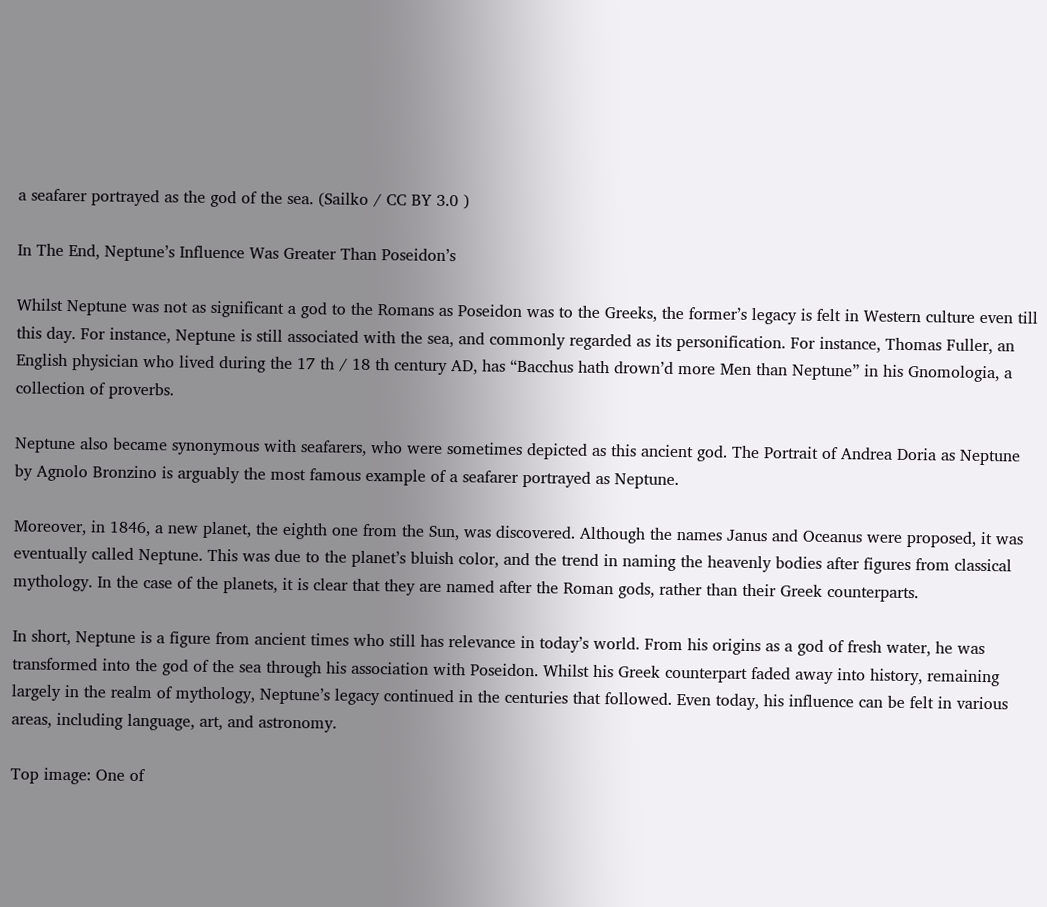a seafarer portrayed as the god of the sea. (Sailko / CC BY 3.0 )

In The End, Neptune’s Influence Was Greater Than Poseidon’s

Whilst Neptune was not as significant a god to the Romans as Poseidon was to the Greeks, the former’s legacy is felt in Western culture even till this day. For instance, Neptune is still associated with the sea, and commonly regarded as its personification. For instance, Thomas Fuller, an English physician who lived during the 17 th / 18 th century AD, has “Bacchus hath drown’d more Men than Neptune” in his Gnomologia, a collection of proverbs.

Neptune also became synonymous with seafarers, who were sometimes depicted as this ancient god. The Portrait of Andrea Doria as Neptune by Agnolo Bronzino is arguably the most famous example of a seafarer portrayed as Neptune.

Moreover, in 1846, a new planet, the eighth one from the Sun, was discovered. Although the names Janus and Oceanus were proposed, it was eventually called Neptune. This was due to the planet’s bluish color, and the trend in naming the heavenly bodies after figures from classical mythology. In the case of the planets, it is clear that they are named after the Roman gods, rather than their Greek counterparts.

In short, Neptune is a figure from ancient times who still has relevance in today’s world. From his origins as a god of fresh water, he was transformed into the god of the sea through his association with Poseidon. Whilst his Greek counterpart faded away into history, remaining largely in the realm of mythology, Neptune’s legacy continued in the centuries that followed. Even today, his influence can be felt in various areas, including language, art, and astronomy.

Top image: One of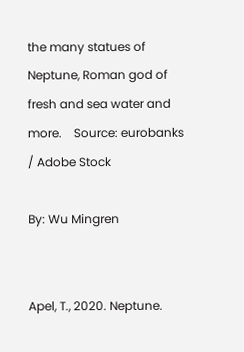the many statues of Neptune, Roman god of fresh and sea water and more.    Source: eurobanks / Adobe Stock

By: Wu Mingren


Apel, T., 2020. Neptune.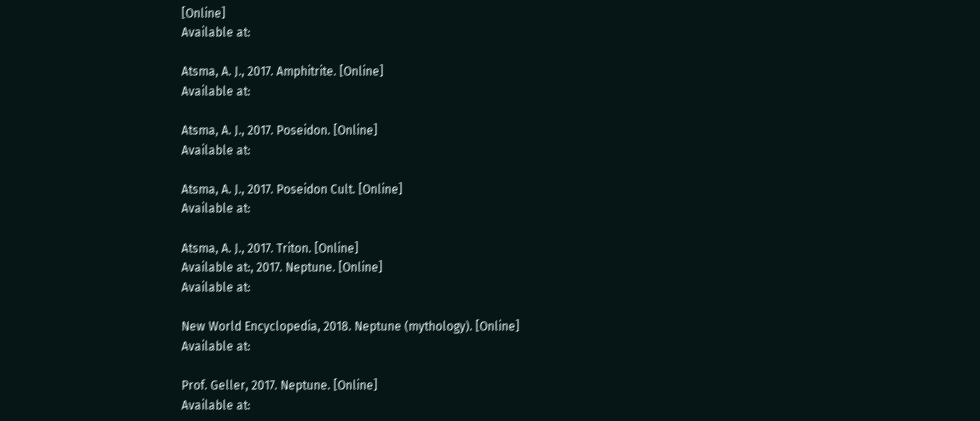[Online]
Available at:

Atsma, A. J., 2017. Amphitrite. [Online]
Available at:

Atsma, A. J., 2017. Poseidon. [Online]
Available at:

Atsma, A. J., 2017. Poseidon Cult. [Online]
Available at:

Atsma, A. J., 2017. Triton. [Online]
Available at:, 2017. Neptune. [Online]
Available at:

New World Encyclopedia, 2018. Neptune (mythology). [Online]
Available at:

Prof. Geller, 2017. Neptune. [Online]
Available at: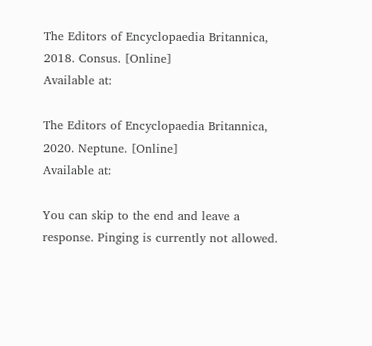The Editors of Encyclopaedia Britannica, 2018. Consus. [Online]
Available at:

The Editors of Encyclopaedia Britannica, 2020. Neptune. [Online]
Available at:

You can skip to the end and leave a response. Pinging is currently not allowed.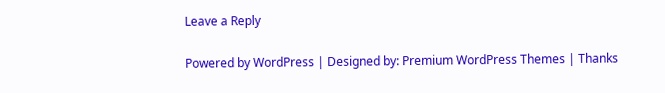Leave a Reply

Powered by WordPress | Designed by: Premium WordPress Themes | Thanks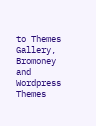to Themes Gallery, Bromoney and Wordpress Themes